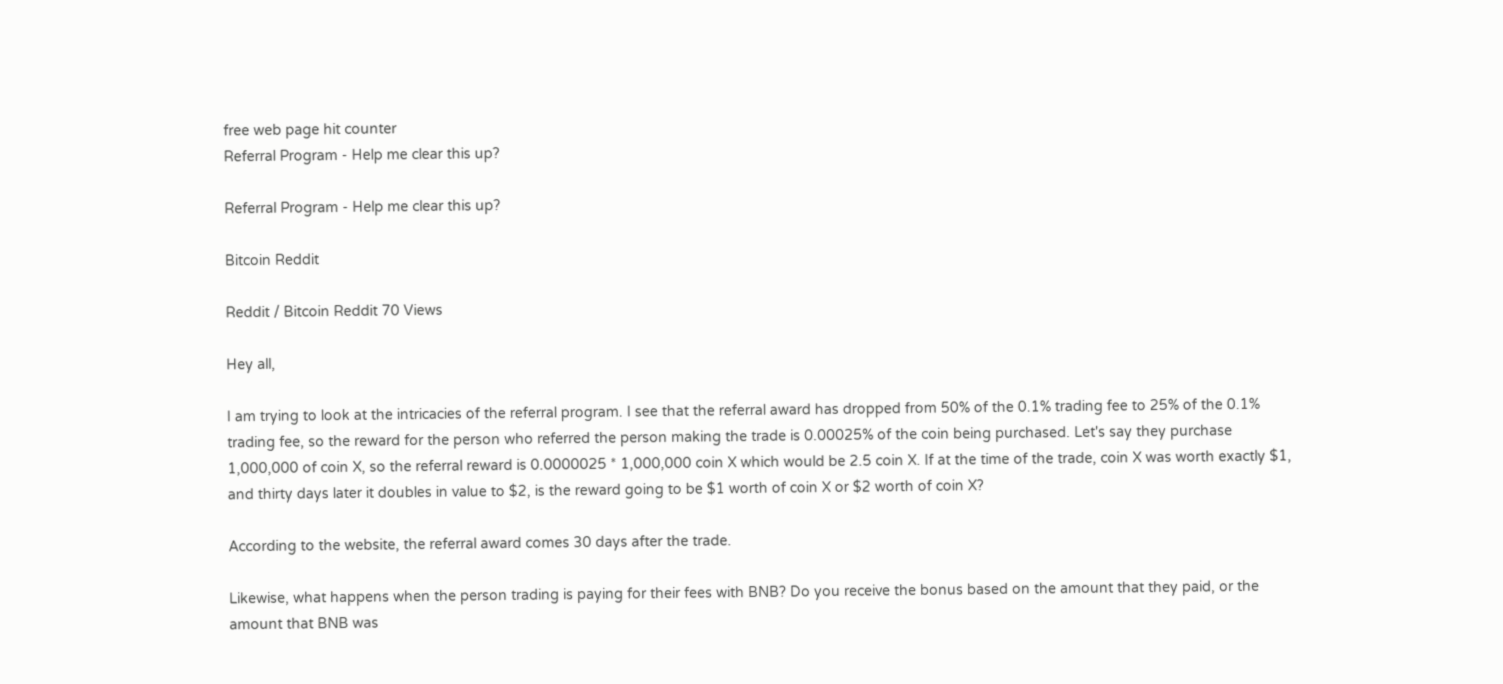free web page hit counter
Referral Program - Help me clear this up?

Referral Program - Help me clear this up?

Bitcoin Reddit

Reddit / Bitcoin Reddit 70 Views

Hey all,

I am trying to look at the intricacies of the referral program. I see that the referral award has dropped from 50% of the 0.1% trading fee to 25% of the 0.1% trading fee, so the reward for the person who referred the person making the trade is 0.00025% of the coin being purchased. Let's say they purchase 1,000,000 of coin X, so the referral reward is 0.0000025 * 1,000,000 coin X which would be 2.5 coin X. If at the time of the trade, coin X was worth exactly $1, and thirty days later it doubles in value to $2, is the reward going to be $1 worth of coin X or $2 worth of coin X?

According to the website, the referral award comes 30 days after the trade.

Likewise, what happens when the person trading is paying for their fees with BNB? Do you receive the bonus based on the amount that they paid, or the amount that BNB was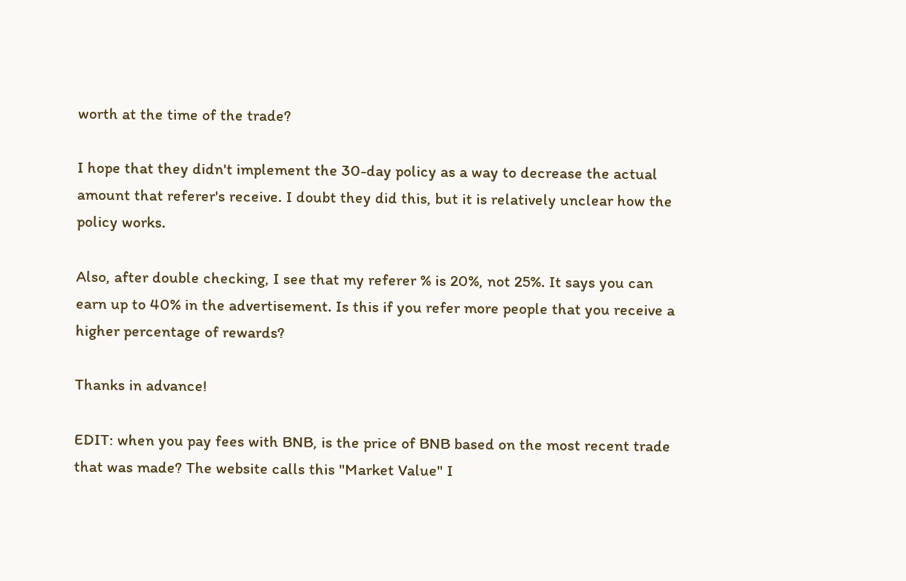worth at the time of the trade?

I hope that they didn't implement the 30-day policy as a way to decrease the actual amount that referer's receive. I doubt they did this, but it is relatively unclear how the policy works.

Also, after double checking, I see that my referer % is 20%, not 25%. It says you can earn up to 40% in the advertisement. Is this if you refer more people that you receive a higher percentage of rewards?

Thanks in advance!

EDIT: when you pay fees with BNB, is the price of BNB based on the most recent trade that was made? The website calls this "Market Value" I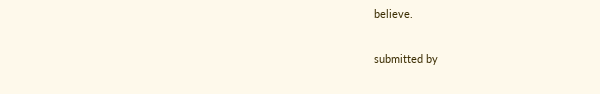believe.

submitted by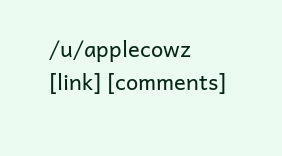/u/applecowz
[link] [comments]